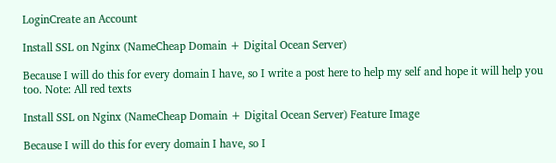LoginCreate an Account

Install SSL on Nginx (NameCheap Domain + Digital Ocean Server)

Because I will do this for every domain I have, so I write a post here to help my self and hope it will help you too. Note: All red texts

Install SSL on Nginx (NameCheap Domain + Digital Ocean Server) Feature Image

Because I will do this for every domain I have, so I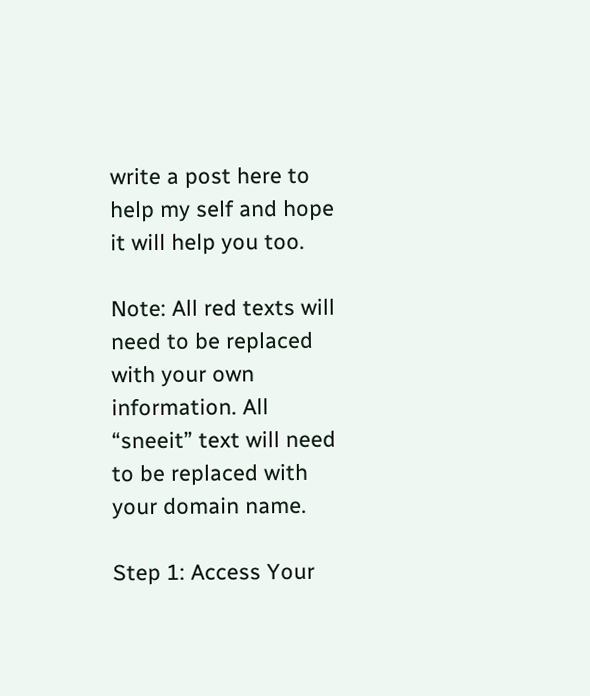write a post here to help my self and hope it will help you too.

Note: All red texts will need to be replaced with your own information. All “sneeit” text will need to be replaced with your domain name.

Step 1: Access Your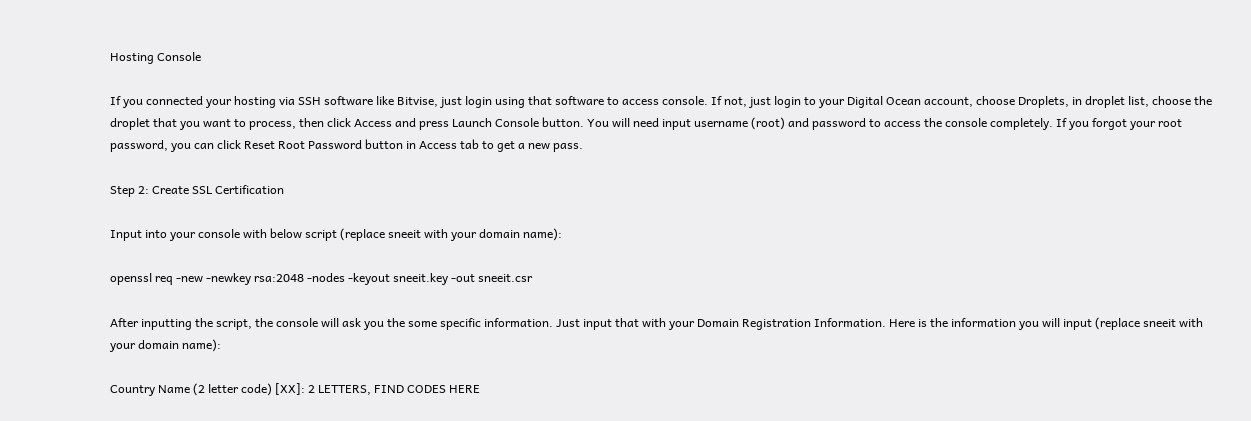Hosting Console

If you connected your hosting via SSH software like Bitvise, just login using that software to access console. If not, just login to your Digital Ocean account, choose Droplets, in droplet list, choose the droplet that you want to process, then click Access and press Launch Console button. You will need input username (root) and password to access the console completely. If you forgot your root password, you can click Reset Root Password button in Access tab to get a new pass.

Step 2: Create SSL Certification

Input into your console with below script (replace sneeit with your domain name):

openssl req -new -newkey rsa:2048 -nodes -keyout sneeit.key -out sneeit.csr

After inputting the script, the console will ask you the some specific information. Just input that with your Domain Registration Information. Here is the information you will input (replace sneeit with your domain name):

Country Name (2 letter code) [XX]: 2 LETTERS, FIND CODES HERE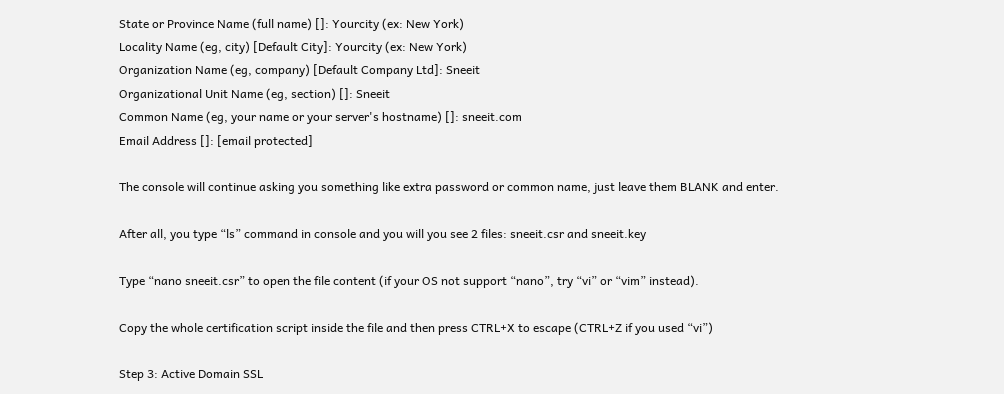State or Province Name (full name) []: Yourcity (ex: New York)
Locality Name (eg, city) [Default City]: Yourcity (ex: New York)
Organization Name (eg, company) [Default Company Ltd]: Sneeit
Organizational Unit Name (eg, section) []: Sneeit
Common Name (eg, your name or your server's hostname) []: sneeit.com
Email Address []: [email protected]

The console will continue asking you something like extra password or common name, just leave them BLANK and enter.

After all, you type “ls” command in console and you will you see 2 files: sneeit.csr and sneeit.key

Type “nano sneeit.csr” to open the file content (if your OS not support “nano”, try “vi” or “vim” instead).

Copy the whole certification script inside the file and then press CTRL+X to escape (CTRL+Z if you used “vi”)

Step 3: Active Domain SSL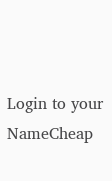Login to your NameCheap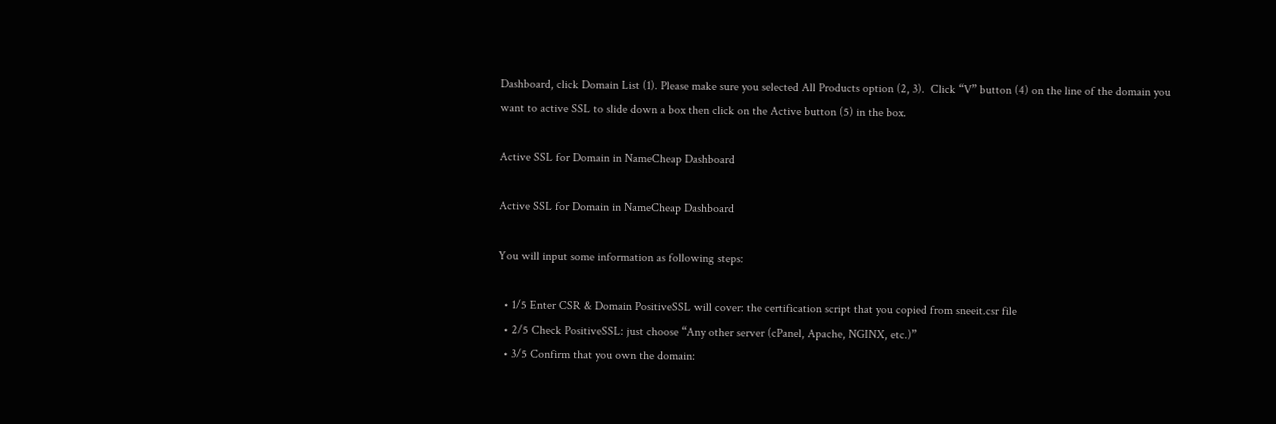Dashboard, click Domain List (1). Please make sure you selected All Products option (2, 3).  Click “V” button (4) on the line of the domain you want to active SSL to slide down a box then click on the Active button (5) in the box.

Active SSL for Domain in NameCheap Dashboard

Active SSL for Domain in NameCheap Dashboard

You will input some information as following steps:

  • 1/5 Enter CSR & Domain PositiveSSL will cover: the certification script that you copied from sneeit.csr file
  • 2/5 Check PositiveSSL: just choose “Any other server (cPanel, Apache, NGINX, etc.)”
  • 3/5 Confirm that you own the domain: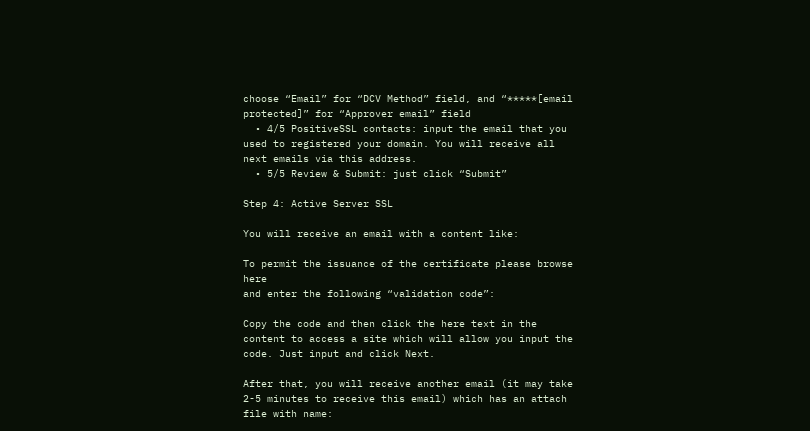choose “Email” for “DCV Method” field, and “*****[email protected]” for “Approver email” field
  • 4/5 PositiveSSL contacts: input the email that you used to registered your domain. You will receive all next emails via this address.
  • 5/5 Review & Submit: just click “Submit”

Step 4: Active Server SSL

You will receive an email with a content like:

To permit the issuance of the certificate please browse here
and enter the following “validation code”:

Copy the code and then click the here text in the content to access a site which will allow you input the code. Just input and click Next.

After that, you will receive another email (it may take 2-5 minutes to receive this email) which has an attach file with name: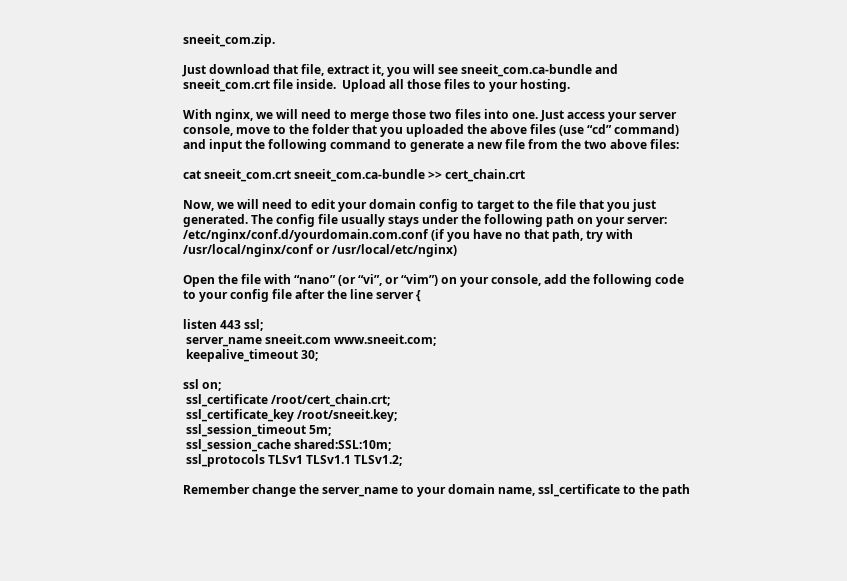sneeit_com.zip.

Just download that file, extract it, you will see sneeit_com.ca-bundle and sneeit_com.crt file inside.  Upload all those files to your hosting.

With nginx, we will need to merge those two files into one. Just access your server console, move to the folder that you uploaded the above files (use “cd” command) and input the following command to generate a new file from the two above files:

cat sneeit_com.crt sneeit_com.ca-bundle >> cert_chain.crt

Now, we will need to edit your domain config to target to the file that you just generated. The config file usually stays under the following path on your server: /etc/nginx/conf.d/yourdomain.com.conf (if you have no that path, try with /usr/local/nginx/conf or /usr/local/etc/nginx)

Open the file with “nano” (or “vi”, or “vim”) on your console, add the following code to your config file after the line server {

listen 443 ssl;
 server_name sneeit.com www.sneeit.com;
 keepalive_timeout 30;

ssl on;
 ssl_certificate /root/cert_chain.crt;
 ssl_certificate_key /root/sneeit.key;
 ssl_session_timeout 5m;
 ssl_session_cache shared:SSL:10m;
 ssl_protocols TLSv1 TLSv1.1 TLSv1.2;

Remember change the server_name to your domain name, ssl_certificate to the path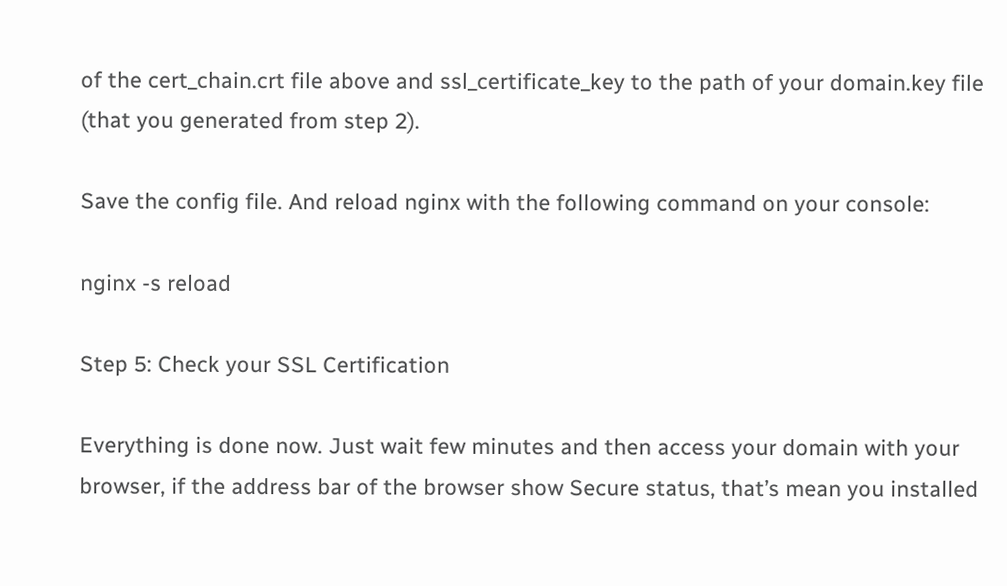of the cert_chain.crt file above and ssl_certificate_key to the path of your domain.key file (that you generated from step 2).

Save the config file. And reload nginx with the following command on your console:

nginx -s reload

Step 5: Check your SSL Certification

Everything is done now. Just wait few minutes and then access your domain with your browser, if the address bar of the browser show Secure status, that’s mean you installed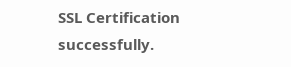SSL Certification successfully.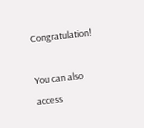Congratulation!

You can also access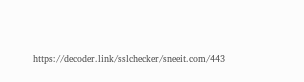https://decoder.link/sslchecker/sneeit.com/443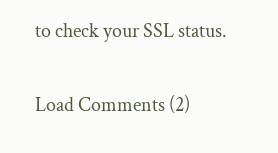to check your SSL status.

Load Comments (2)